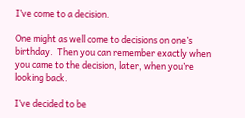I’ve come to a decision.

One might as well come to decisions on one’s birthday.  Then you can remember exactly when you came to the decision, later, when you’re looking back.

I’ve decided to be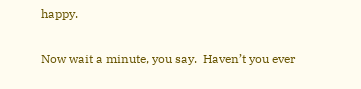happy.

Now wait a minute, you say.  Haven’t you ever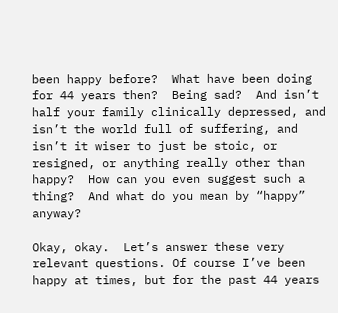been happy before?  What have been doing for 44 years then?  Being sad?  And isn’t half your family clinically depressed, and isn’t the world full of suffering, and isn’t it wiser to just be stoic, or resigned, or anything really other than happy?  How can you even suggest such a thing?  And what do you mean by “happy” anyway?

Okay, okay.  Let’s answer these very relevant questions. Of course I’ve been happy at times, but for the past 44 years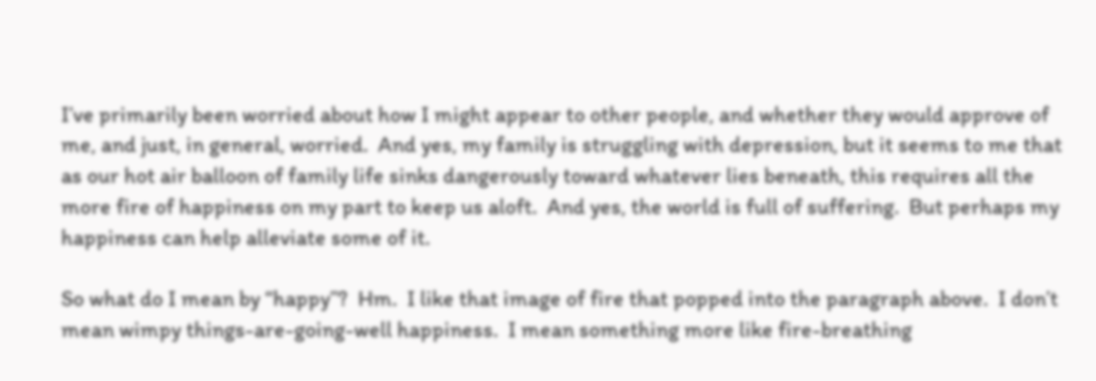I’ve primarily been worried about how I might appear to other people, and whether they would approve of me, and just, in general, worried.  And yes, my family is struggling with depression, but it seems to me that as our hot air balloon of family life sinks dangerously toward whatever lies beneath, this requires all the more fire of happiness on my part to keep us aloft.  And yes, the world is full of suffering.  But perhaps my happiness can help alleviate some of it.

So what do I mean by “happy”?  Hm.  I like that image of fire that popped into the paragraph above.  I don’t mean wimpy things-are-going-well happiness.  I mean something more like fire-breathing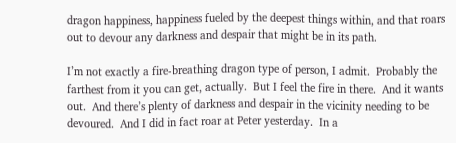dragon happiness, happiness fueled by the deepest things within, and that roars out to devour any darkness and despair that might be in its path.

I’m not exactly a fire-breathing dragon type of person, I admit.  Probably the farthest from it you can get, actually.  But I feel the fire in there.  And it wants out.  And there’s plenty of darkness and despair in the vicinity needing to be devoured.  And I did in fact roar at Peter yesterday.  In a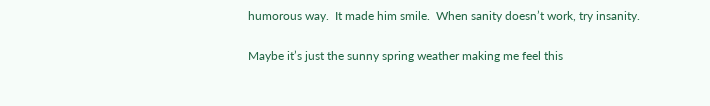humorous way.  It made him smile.  When sanity doesn’t work, try insanity.

Maybe it’s just the sunny spring weather making me feel this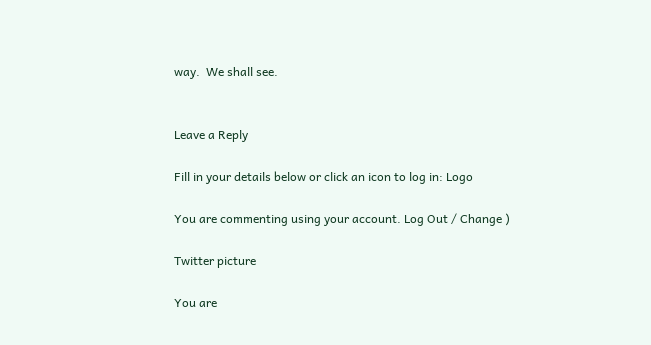way.  We shall see.


Leave a Reply

Fill in your details below or click an icon to log in: Logo

You are commenting using your account. Log Out / Change )

Twitter picture

You are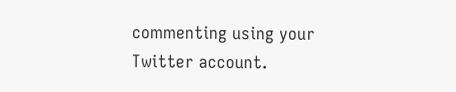commenting using your Twitter account.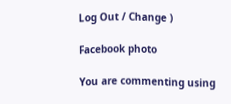Log Out / Change )

Facebook photo

You are commenting using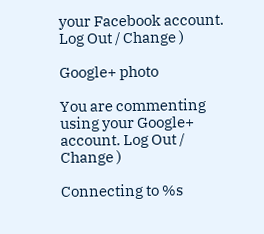your Facebook account. Log Out / Change )

Google+ photo

You are commenting using your Google+ account. Log Out / Change )

Connecting to %s